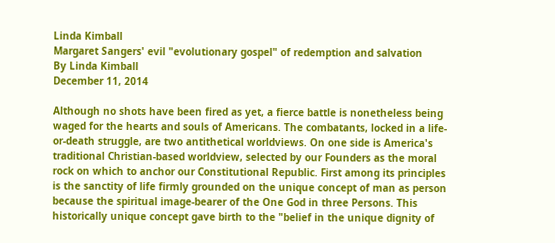Linda Kimball
Margaret Sangers' evil "evolutionary gospel" of redemption and salvation
By Linda Kimball
December 11, 2014

Although no shots have been fired as yet, a fierce battle is nonetheless being waged for the hearts and souls of Americans. The combatants, locked in a life-or-death struggle, are two antithetical worldviews. On one side is America's traditional Christian-based worldview, selected by our Founders as the moral rock on which to anchor our Constitutional Republic. First among its principles is the sanctity of life firmly grounded on the unique concept of man as person because the spiritual image-bearer of the One God in three Persons. This historically unique concept gave birth to the "belief in the unique dignity of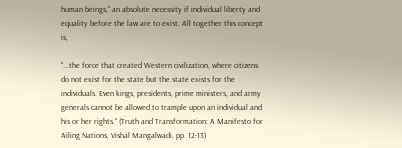human beings," an absolute necessity if individual liberty and equality before the law are to exist. All together this concept is,

"...the force that created Western civilization, where citizens do not exist for the state but the state exists for the individuals. Even kings, presidents, prime ministers, and army generals cannot be allowed to trample upon an individual and his or her rights." (Truth and Transformation: A Manifesto for Ailing Nations, Vishal Mangalwadi, pp. 12-13)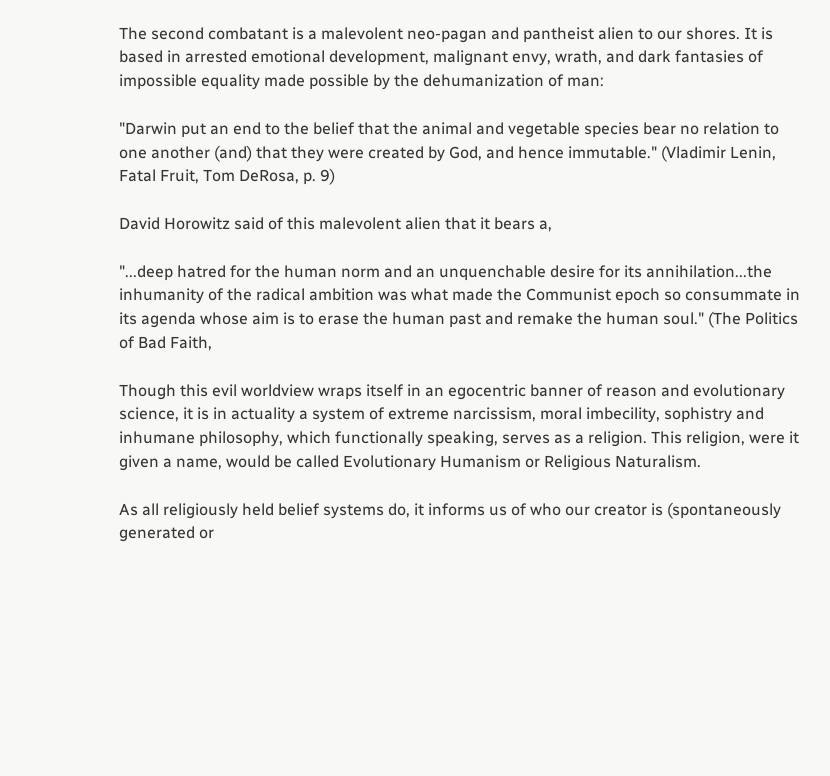The second combatant is a malevolent neo-pagan and pantheist alien to our shores. It is based in arrested emotional development, malignant envy, wrath, and dark fantasies of impossible equality made possible by the dehumanization of man:

"Darwin put an end to the belief that the animal and vegetable species bear no relation to one another (and) that they were created by God, and hence immutable." (Vladimir Lenin, Fatal Fruit, Tom DeRosa, p. 9)

David Horowitz said of this malevolent alien that it bears a,

"...deep hatred for the human norm and an unquenchable desire for its annihilation...the inhumanity of the radical ambition was what made the Communist epoch so consummate in its agenda whose aim is to erase the human past and remake the human soul." (The Politics of Bad Faith,

Though this evil worldview wraps itself in an egocentric banner of reason and evolutionary science, it is in actuality a system of extreme narcissism, moral imbecility, sophistry and inhumane philosophy, which functionally speaking, serves as a religion. This religion, were it given a name, would be called Evolutionary Humanism or Religious Naturalism.

As all religiously held belief systems do, it informs us of who our creator is (spontaneously generated or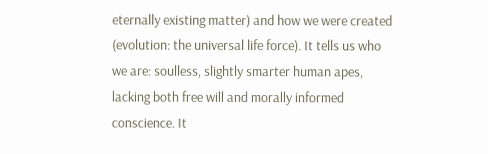eternally existing matter) and how we were created (evolution: the universal life force). It tells us who we are: soulless, slightly smarter human apes, lacking both free will and morally informed conscience. It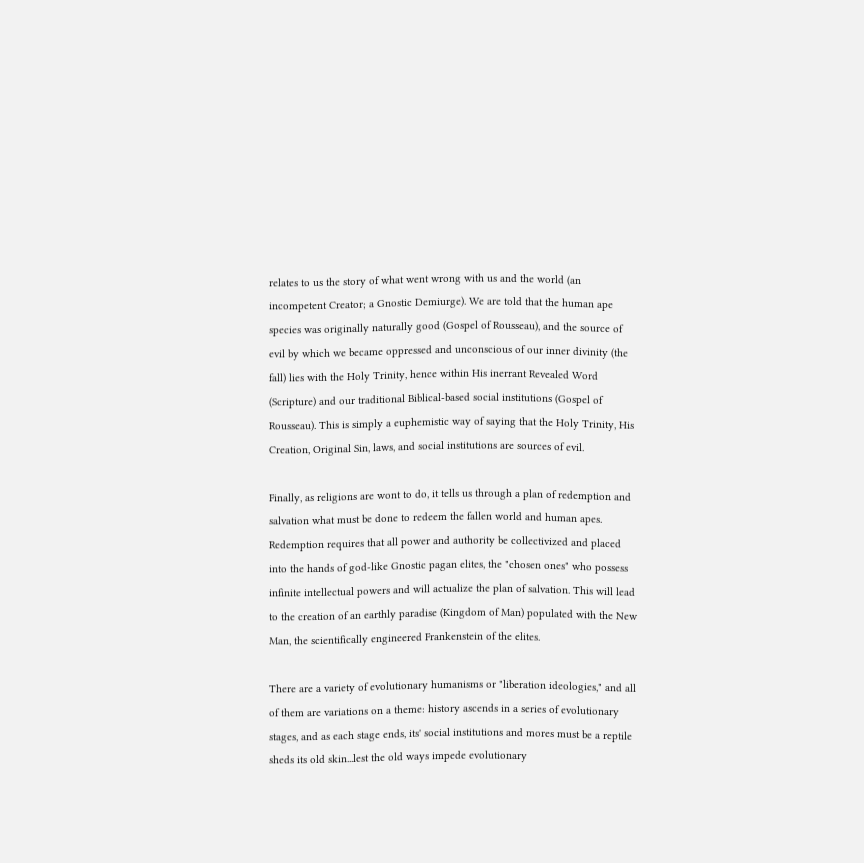relates to us the story of what went wrong with us and the world (an incompetent Creator; a Gnostic Demiurge). We are told that the human ape species was originally naturally good (Gospel of Rousseau), and the source of evil by which we became oppressed and unconscious of our inner divinity (the fall) lies with the Holy Trinity, hence within His inerrant Revealed Word (Scripture) and our traditional Biblical-based social institutions (Gospel of Rousseau). This is simply a euphemistic way of saying that the Holy Trinity, His Creation, Original Sin, laws, and social institutions are sources of evil.

Finally, as religions are wont to do, it tells us through a plan of redemption and salvation what must be done to redeem the fallen world and human apes. Redemption requires that all power and authority be collectivized and placed into the hands of god-like Gnostic pagan elites, the "chosen ones" who possess infinite intellectual powers and will actualize the plan of salvation. This will lead to the creation of an earthly paradise (Kingdom of Man) populated with the New Man, the scientifically engineered Frankenstein of the elites.

There are a variety of evolutionary humanisms or "liberation ideologies," and all of them are variations on a theme: history ascends in a series of evolutionary stages, and as each stage ends, its' social institutions and mores must be a reptile sheds its old skin...lest the old ways impede evolutionary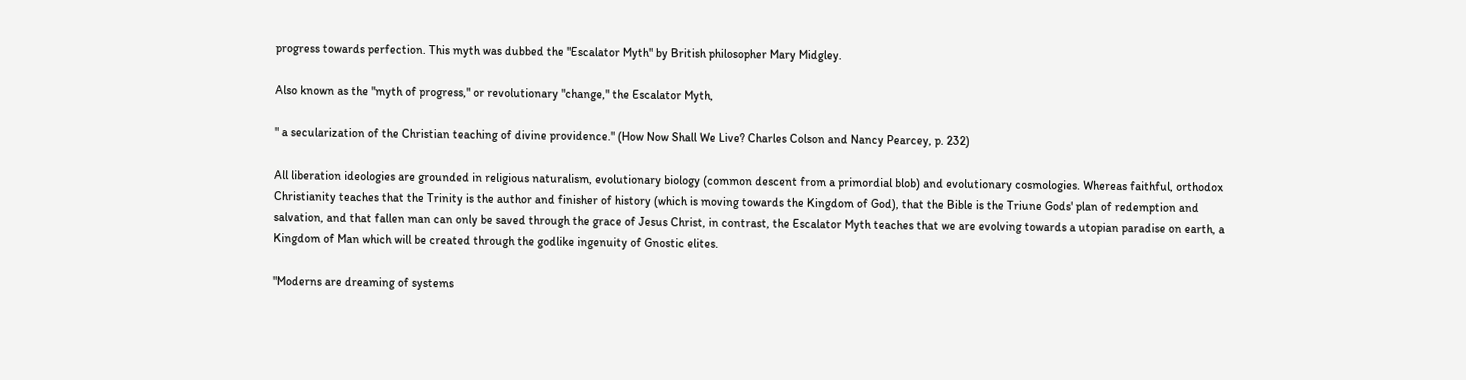progress towards perfection. This myth was dubbed the "Escalator Myth" by British philosopher Mary Midgley.

Also known as the "myth of progress," or revolutionary "change," the Escalator Myth,

" a secularization of the Christian teaching of divine providence." (How Now Shall We Live? Charles Colson and Nancy Pearcey, p. 232)

All liberation ideologies are grounded in religious naturalism, evolutionary biology (common descent from a primordial blob) and evolutionary cosmologies. Whereas faithful, orthodox Christianity teaches that the Trinity is the author and finisher of history (which is moving towards the Kingdom of God), that the Bible is the Triune Gods' plan of redemption and salvation, and that fallen man can only be saved through the grace of Jesus Christ, in contrast, the Escalator Myth teaches that we are evolving towards a utopian paradise on earth, a Kingdom of Man which will be created through the godlike ingenuity of Gnostic elites.

"Moderns are dreaming of systems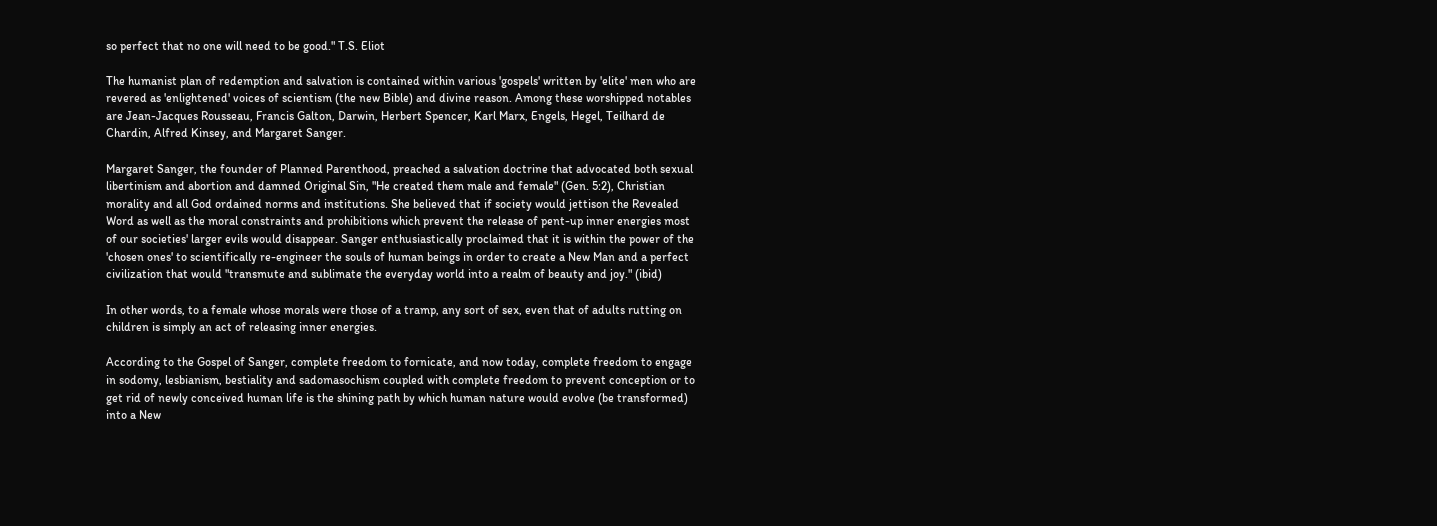so perfect that no one will need to be good." T.S. Eliot

The humanist plan of redemption and salvation is contained within various 'gospels' written by 'elite' men who are revered as 'enlightened' voices of scientism (the new Bible) and divine reason. Among these worshipped notables are Jean-Jacques Rousseau, Francis Galton, Darwin, Herbert Spencer, Karl Marx, Engels, Hegel, Teilhard de Chardin, Alfred Kinsey, and Margaret Sanger.

Margaret Sanger, the founder of Planned Parenthood, preached a salvation doctrine that advocated both sexual libertinism and abortion and damned Original Sin, "He created them male and female" (Gen. 5:2), Christian morality and all God ordained norms and institutions. She believed that if society would jettison the Revealed Word as well as the moral constraints and prohibitions which prevent the release of pent-up inner energies most of our societies' larger evils would disappear. Sanger enthusiastically proclaimed that it is within the power of the 'chosen ones' to scientifically re-engineer the souls of human beings in order to create a New Man and a perfect civilization that would "transmute and sublimate the everyday world into a realm of beauty and joy." (ibid)

In other words, to a female whose morals were those of a tramp, any sort of sex, even that of adults rutting on children is simply an act of releasing inner energies.

According to the Gospel of Sanger, complete freedom to fornicate, and now today, complete freedom to engage in sodomy, lesbianism, bestiality and sadomasochism coupled with complete freedom to prevent conception or to get rid of newly conceived human life is the shining path by which human nature would evolve (be transformed) into a New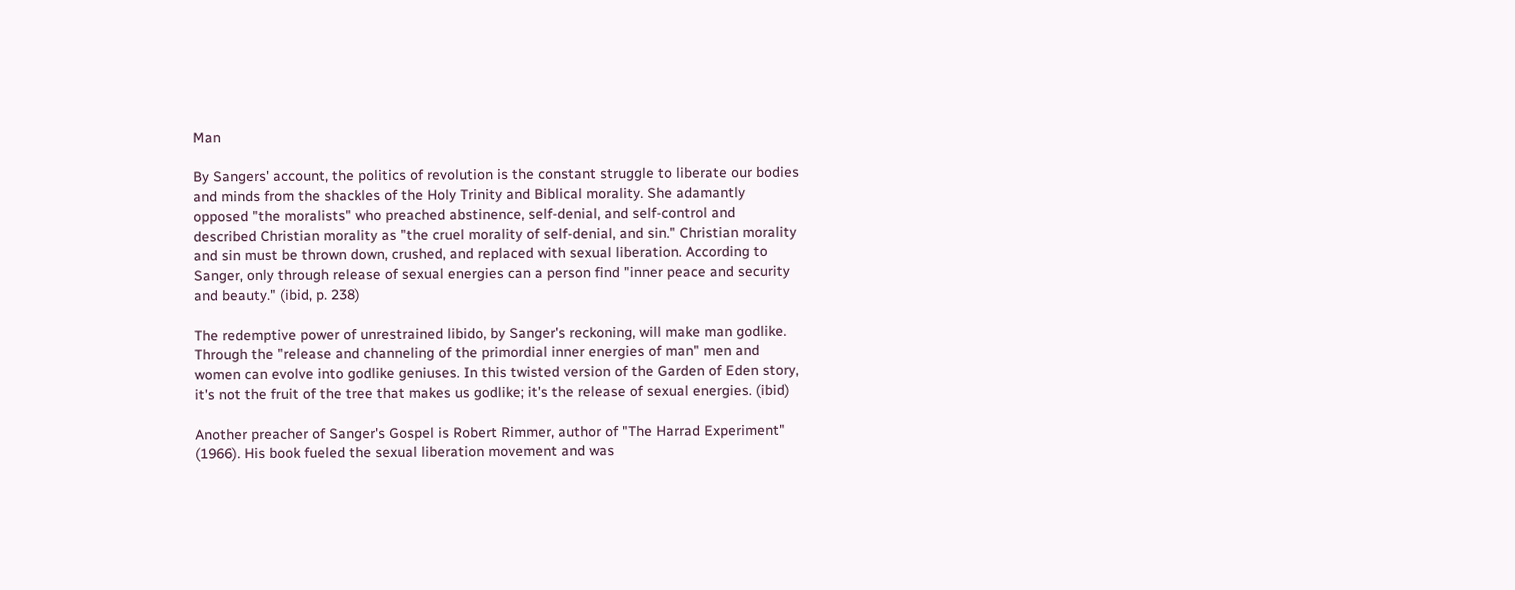Man

By Sangers' account, the politics of revolution is the constant struggle to liberate our bodies and minds from the shackles of the Holy Trinity and Biblical morality. She adamantly opposed "the moralists" who preached abstinence, self-denial, and self-control and described Christian morality as "the cruel morality of self-denial, and sin." Christian morality and sin must be thrown down, crushed, and replaced with sexual liberation. According to Sanger, only through release of sexual energies can a person find "inner peace and security and beauty." (ibid, p. 238)

The redemptive power of unrestrained libido, by Sanger's reckoning, will make man godlike. Through the "release and channeling of the primordial inner energies of man" men and women can evolve into godlike geniuses. In this twisted version of the Garden of Eden story, it's not the fruit of the tree that makes us godlike; it's the release of sexual energies. (ibid)

Another preacher of Sanger's Gospel is Robert Rimmer, author of "The Harrad Experiment" (1966). His book fueled the sexual liberation movement and was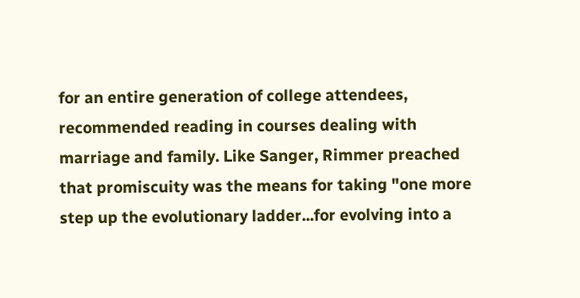for an entire generation of college attendees, recommended reading in courses dealing with marriage and family. Like Sanger, Rimmer preached that promiscuity was the means for taking "one more step up the evolutionary ladder...for evolving into a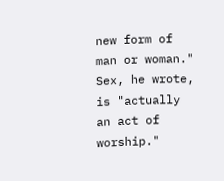new form of man or woman." Sex, he wrote, is "actually an act of worship."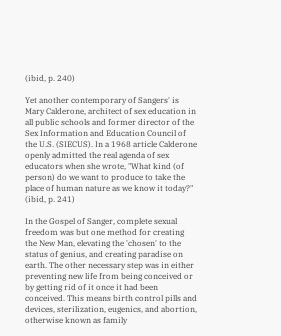(ibid, p. 240)

Yet another contemporary of Sangers' is Mary Calderone, architect of sex education in all public schools and former director of the Sex Information and Education Council of the U.S. (SIECUS). In a 1968 article Calderone openly admitted the real agenda of sex educators when she wrote, "What kind (of person) do we want to produce to take the place of human nature as we know it today?" (ibid, p. 241)

In the Gospel of Sanger, complete sexual freedom was but one method for creating the New Man, elevating the 'chosen' to the status of genius, and creating paradise on earth. The other necessary step was in either preventing new life from being conceived or by getting rid of it once it had been conceived. This means birth control pills and devices, sterilization, eugenics, and abortion, otherwise known as family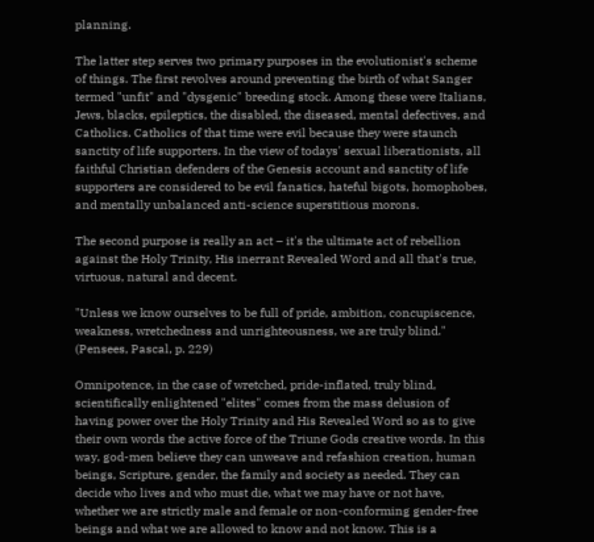planning.

The latter step serves two primary purposes in the evolutionist's scheme of things. The first revolves around preventing the birth of what Sanger termed "unfit" and "dysgenic" breeding stock. Among these were Italians, Jews, blacks, epileptics, the disabled, the diseased, mental defectives, and Catholics. Catholics of that time were evil because they were staunch sanctity of life supporters. In the view of todays' sexual liberationists, all faithful Christian defenders of the Genesis account and sanctity of life supporters are considered to be evil fanatics, hateful bigots, homophobes, and mentally unbalanced anti-science superstitious morons.

The second purpose is really an act – it's the ultimate act of rebellion against the Holy Trinity, His inerrant Revealed Word and all that's true, virtuous, natural and decent.

"Unless we know ourselves to be full of pride, ambition, concupiscence, weakness, wretchedness and unrighteousness, we are truly blind." (Pensees, Pascal, p. 229)

Omnipotence, in the case of wretched, pride-inflated, truly blind, scientifically enlightened "elites" comes from the mass delusion of having power over the Holy Trinity and His Revealed Word so as to give their own words the active force of the Triune Gods creative words. In this way, god-men believe they can unweave and refashion creation, human beings, Scripture, gender, the family and society as needed. They can decide who lives and who must die, what we may have or not have, whether we are strictly male and female or non-conforming gender-free beings and what we are allowed to know and not know. This is a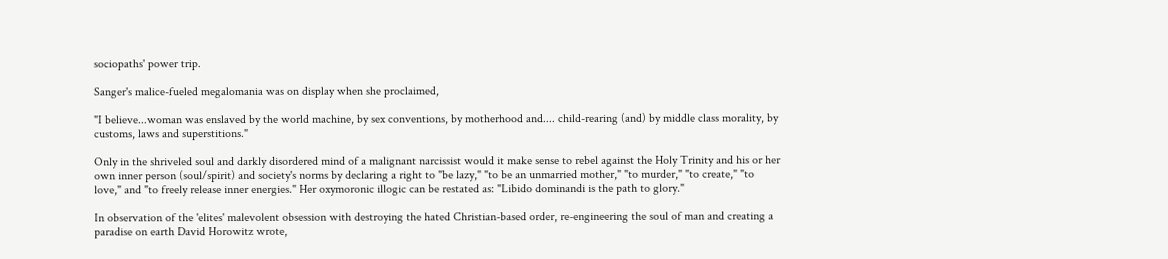sociopaths' power trip.

Sanger's malice-fueled megalomania was on display when she proclaimed,

"I believe...woman was enslaved by the world machine, by sex conventions, by motherhood and.... child-rearing (and) by middle class morality, by customs, laws and superstitions."

Only in the shriveled soul and darkly disordered mind of a malignant narcissist would it make sense to rebel against the Holy Trinity and his or her own inner person (soul/spirit) and society's norms by declaring a right to "be lazy," "to be an unmarried mother," "to murder," "to create," "to love," and "to freely release inner energies." Her oxymoronic illogic can be restated as: "Libido dominandi is the path to glory."

In observation of the 'elites' malevolent obsession with destroying the hated Christian-based order, re-engineering the soul of man and creating a paradise on earth David Horowitz wrote,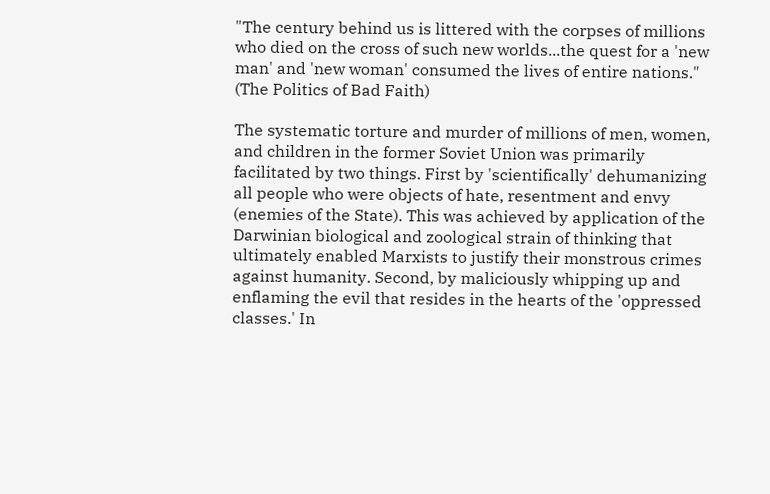"The century behind us is littered with the corpses of millions who died on the cross of such new worlds...the quest for a 'new man' and 'new woman' consumed the lives of entire nations." (The Politics of Bad Faith)

The systematic torture and murder of millions of men, women, and children in the former Soviet Union was primarily facilitated by two things. First by 'scientifically' dehumanizing all people who were objects of hate, resentment and envy (enemies of the State). This was achieved by application of the Darwinian biological and zoological strain of thinking that ultimately enabled Marxists to justify their monstrous crimes against humanity. Second, by maliciously whipping up and enflaming the evil that resides in the hearts of the 'oppressed classes.' In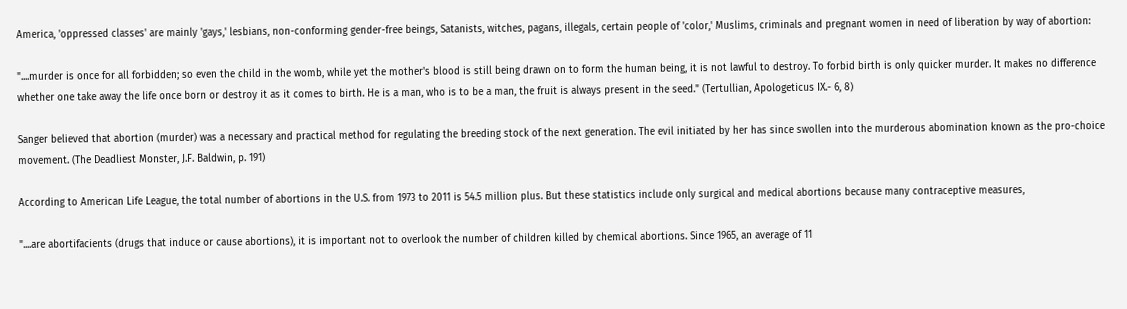America, 'oppressed classes' are mainly 'gays,' lesbians, non-conforming gender-free beings, Satanists, witches, pagans, illegals, certain people of 'color,' Muslims, criminals and pregnant women in need of liberation by way of abortion:

"....murder is once for all forbidden; so even the child in the womb, while yet the mother's blood is still being drawn on to form the human being, it is not lawful to destroy. To forbid birth is only quicker murder. It makes no difference whether one take away the life once born or destroy it as it comes to birth. He is a man, who is to be a man, the fruit is always present in the seed." (Tertullian, Apologeticus IX.- 6, 8)

Sanger believed that abortion (murder) was a necessary and practical method for regulating the breeding stock of the next generation. The evil initiated by her has since swollen into the murderous abomination known as the pro-choice movement. (The Deadliest Monster, J.F. Baldwin, p. 191)

According to American Life League, the total number of abortions in the U.S. from 1973 to 2011 is 54.5 million plus. But these statistics include only surgical and medical abortions because many contraceptive measures,

"....are abortifacients (drugs that induce or cause abortions), it is important not to overlook the number of children killed by chemical abortions. Since 1965, an average of 11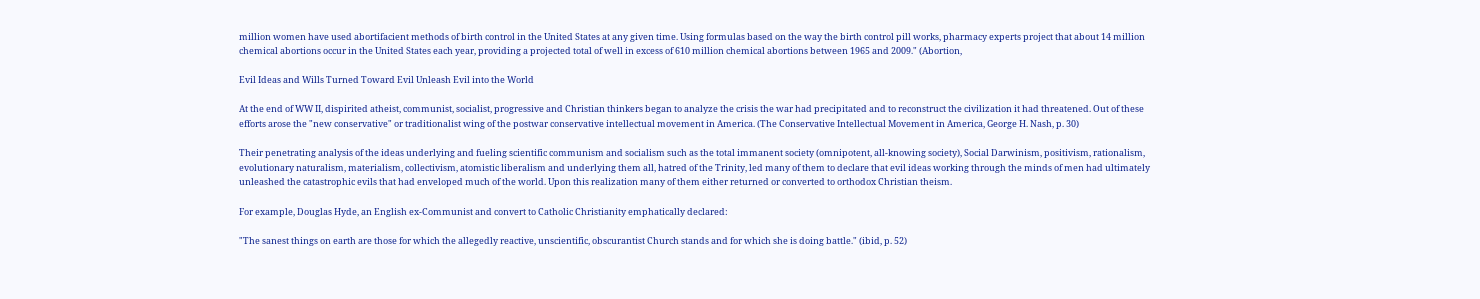million women have used abortifacient methods of birth control in the United States at any given time. Using formulas based on the way the birth control pill works, pharmacy experts project that about 14 million chemical abortions occur in the United States each year, providing a projected total of well in excess of 610 million chemical abortions between 1965 and 2009." (Abortion,

Evil Ideas and Wills Turned Toward Evil Unleash Evil into the World

At the end of WW II, dispirited atheist, communist, socialist, progressive and Christian thinkers began to analyze the crisis the war had precipitated and to reconstruct the civilization it had threatened. Out of these efforts arose the "new conservative" or traditionalist wing of the postwar conservative intellectual movement in America. (The Conservative Intellectual Movement in America, George H. Nash, p. 30)

Their penetrating analysis of the ideas underlying and fueling scientific communism and socialism such as the total immanent society (omnipotent, all-knowing society), Social Darwinism, positivism, rationalism, evolutionary naturalism, materialism, collectivism, atomistic liberalism and underlying them all, hatred of the Trinity, led many of them to declare that evil ideas working through the minds of men had ultimately unleashed the catastrophic evils that had enveloped much of the world. Upon this realization many of them either returned or converted to orthodox Christian theism.

For example, Douglas Hyde, an English ex-Communist and convert to Catholic Christianity emphatically declared:

"The sanest things on earth are those for which the allegedly reactive, unscientific, obscurantist Church stands and for which she is doing battle." (ibid, p. 52)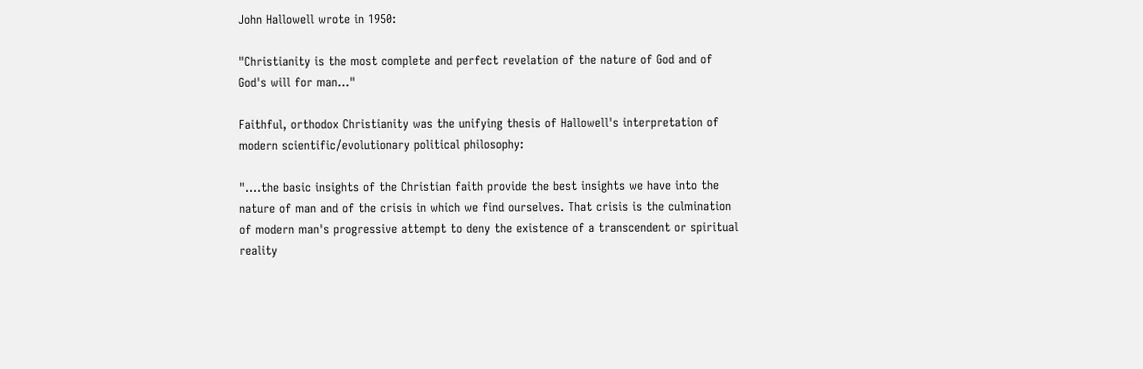John Hallowell wrote in 1950:

"Christianity is the most complete and perfect revelation of the nature of God and of God's will for man..."

Faithful, orthodox Christianity was the unifying thesis of Hallowell's interpretation of modern scientific/evolutionary political philosophy:

"....the basic insights of the Christian faith provide the best insights we have into the nature of man and of the crisis in which we find ourselves. That crisis is the culmination of modern man's progressive attempt to deny the existence of a transcendent or spiritual reality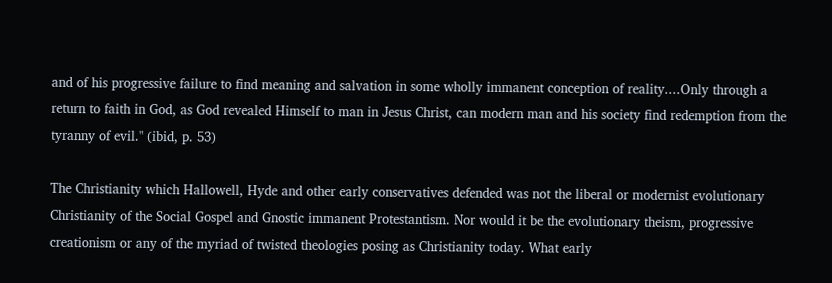and of his progressive failure to find meaning and salvation in some wholly immanent conception of reality....Only through a return to faith in God, as God revealed Himself to man in Jesus Christ, can modern man and his society find redemption from the tyranny of evil." (ibid, p. 53)

The Christianity which Hallowell, Hyde and other early conservatives defended was not the liberal or modernist evolutionary Christianity of the Social Gospel and Gnostic immanent Protestantism. Nor would it be the evolutionary theism, progressive creationism or any of the myriad of twisted theologies posing as Christianity today. What early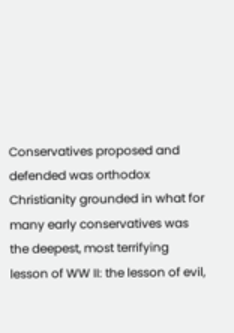Conservatives proposed and defended was orthodox Christianity grounded in what for many early conservatives was the deepest, most terrifying lesson of WW II: the lesson of evil,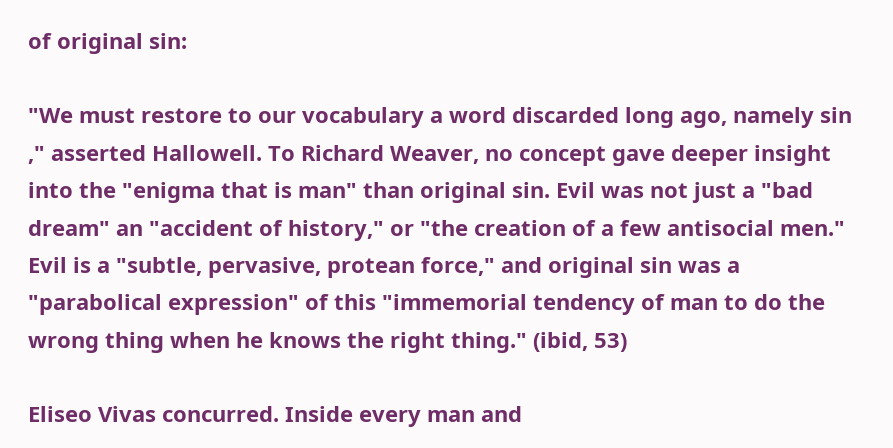of original sin:

"We must restore to our vocabulary a word discarded long ago, namely sin
," asserted Hallowell. To Richard Weaver, no concept gave deeper insight into the "enigma that is man" than original sin. Evil was not just a "bad dream" an "accident of history," or "the creation of a few antisocial men." Evil is a "subtle, pervasive, protean force," and original sin was a "parabolical expression" of this "immemorial tendency of man to do the wrong thing when he knows the right thing." (ibid, 53)

Eliseo Vivas concurred. Inside every man and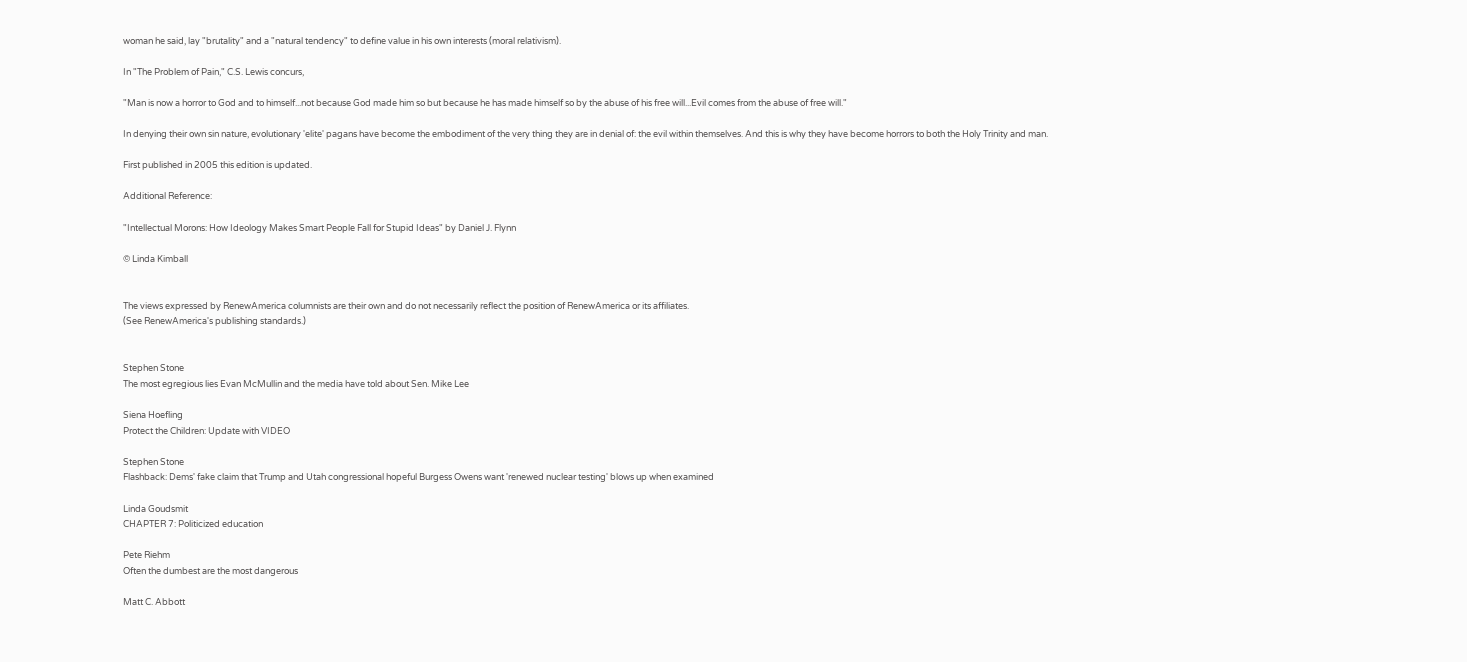woman he said, lay "brutality" and a "natural tendency" to define value in his own interests (moral relativism).

In "The Problem of Pain," C.S. Lewis concurs,

"Man is now a horror to God and to himself...not because God made him so but because he has made himself so by the abuse of his free will...Evil comes from the abuse of free will."

In denying their own sin nature, evolutionary 'elite' pagans have become the embodiment of the very thing they are in denial of: the evil within themselves. And this is why they have become horrors to both the Holy Trinity and man.

First published in 2005 this edition is updated.

Additional Reference:

"Intellectual Morons: How Ideology Makes Smart People Fall for Stupid Ideas" by Daniel J. Flynn

© Linda Kimball


The views expressed by RenewAmerica columnists are their own and do not necessarily reflect the position of RenewAmerica or its affiliates.
(See RenewAmerica's publishing standards.)


Stephen Stone
The most egregious lies Evan McMullin and the media have told about Sen. Mike Lee

Siena Hoefling
Protect the Children: Update with VIDEO

Stephen Stone
Flashback: Dems' fake claim that Trump and Utah congressional hopeful Burgess Owens want 'renewed nuclear testing' blows up when examined

Linda Goudsmit
CHAPTER 7: Politicized education

Pete Riehm
Often the dumbest are the most dangerous

Matt C. Abbott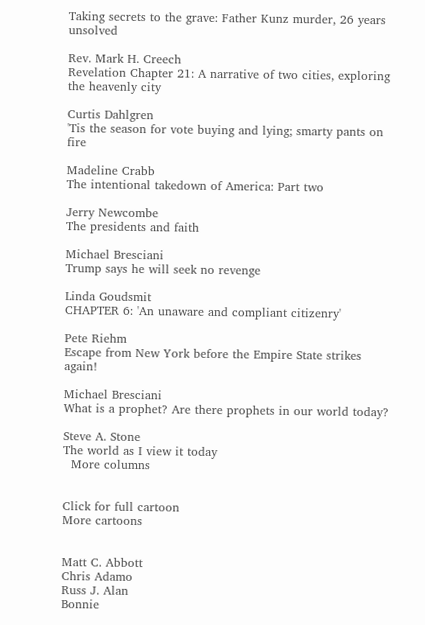Taking secrets to the grave: Father Kunz murder, 26 years unsolved

Rev. Mark H. Creech
Revelation Chapter 21: A narrative of two cities, exploring the heavenly city

Curtis Dahlgren
'Tis the season for vote buying and lying; smarty pants on fire

Madeline Crabb
The intentional takedown of America: Part two

Jerry Newcombe
The presidents and faith

Michael Bresciani
Trump says he will seek no revenge

Linda Goudsmit
CHAPTER 6: 'An unaware and compliant citizenry'

Pete Riehm
Escape from New York before the Empire State strikes again!

Michael Bresciani
What is a prophet? Are there prophets in our world today?

Steve A. Stone
The world as I view it today
  More columns


Click for full cartoon
More cartoons


Matt C. Abbott
Chris Adamo
Russ J. Alan
Bonnie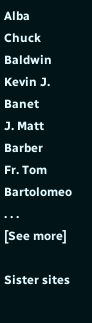Alba
Chuck Baldwin
Kevin J. Banet
J. Matt Barber
Fr. Tom Bartolomeo
. . .
[See more]

Sister sites